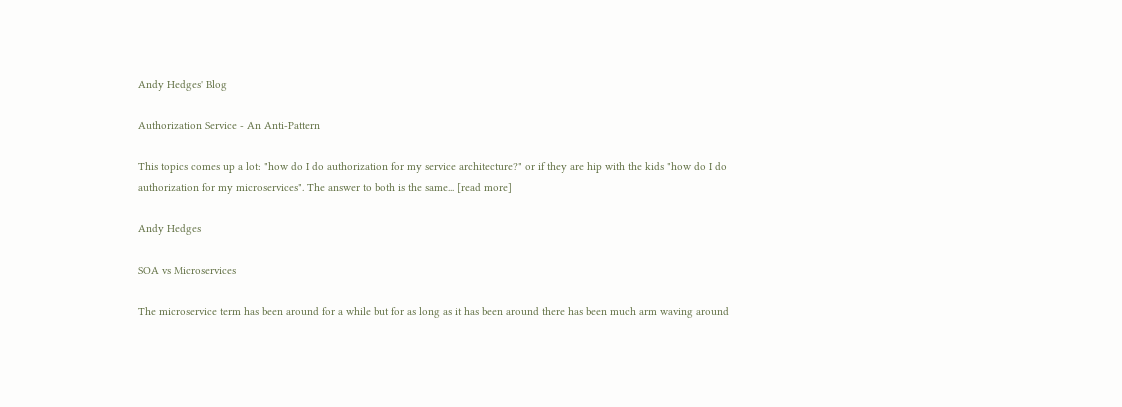Andy Hedges' Blog

Authorization Service - An Anti-Pattern

This topics comes up a lot: "how do I do authorization for my service architecture?" or if they are hip with the kids "how do I do authorization for my microservices". The answer to both is the same... [read more]

Andy Hedges

SOA vs Microservices

The microservice term has been around for a while but for as long as it has been around there has been much arm waving around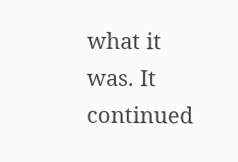what it was. It continued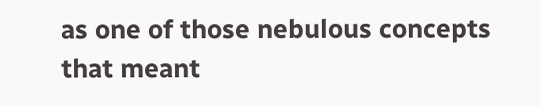as one of those nebulous concepts that meant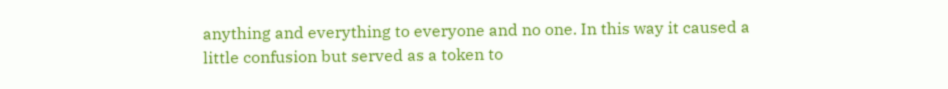anything and everything to everyone and no one. In this way it caused a little confusion but served as a token to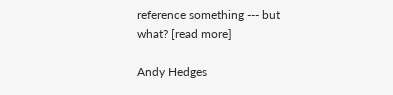reference something --- but what? [read more]

Andy Hedges